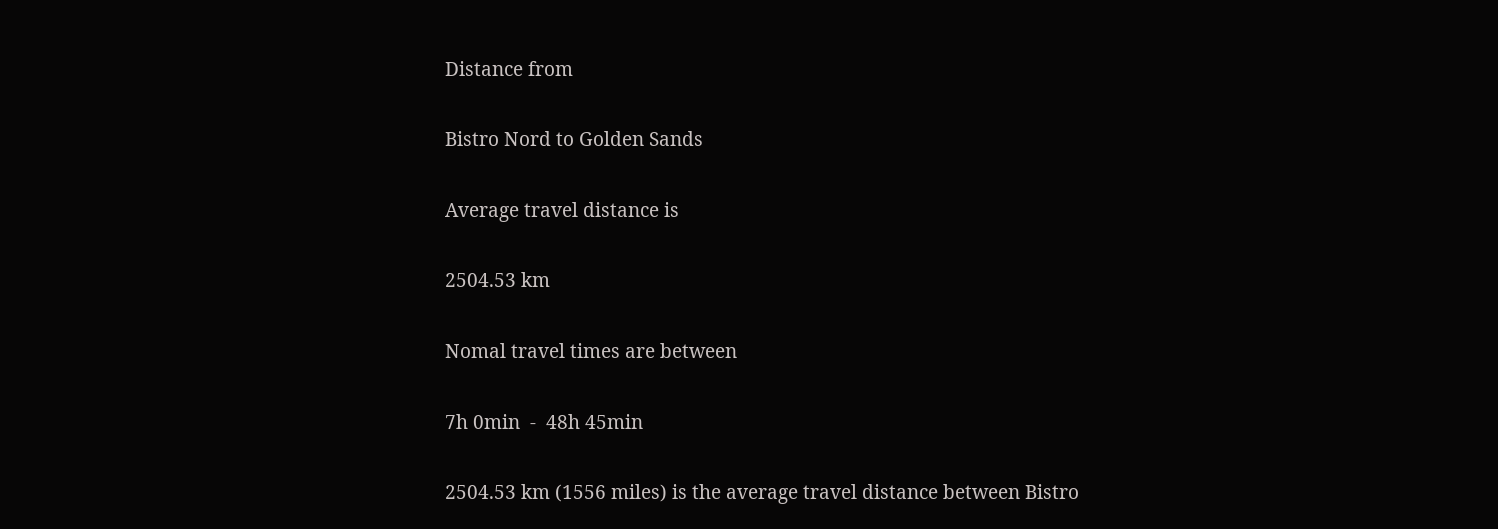Distance from

Bistro Nord to Golden Sands

Average travel distance is

2504.53 km

Nomal travel times are between

7h 0min  -  48h 45min

2504.53 km (1556 miles) is the average travel distance between Bistro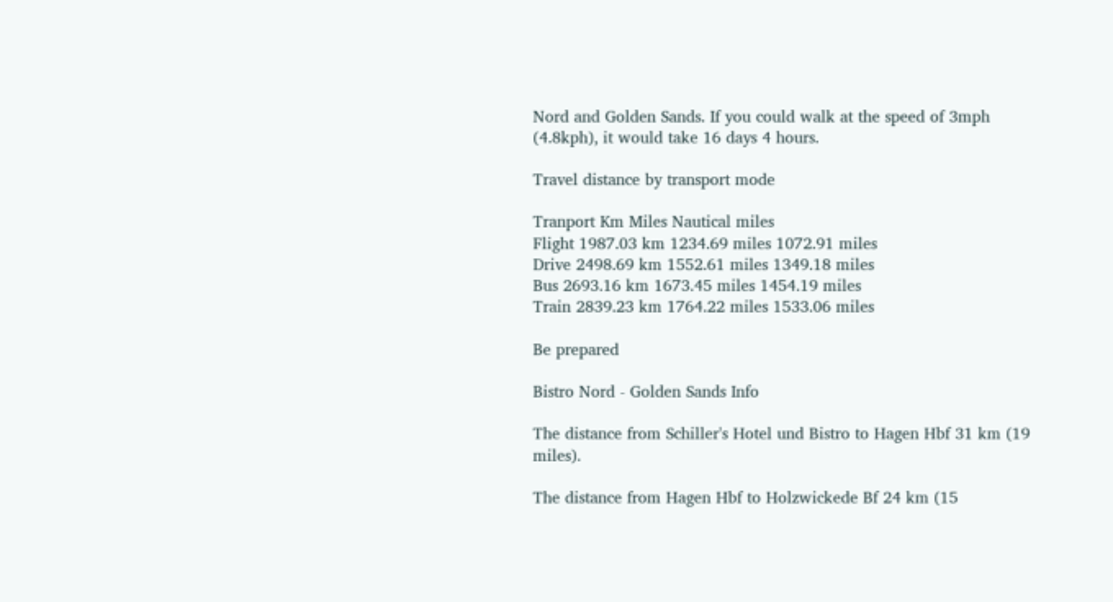Nord and Golden Sands. If you could walk at the speed of 3mph (4.8kph), it would take 16 days 4 hours.

Travel distance by transport mode

Tranport Km Miles Nautical miles
Flight 1987.03 km 1234.69 miles 1072.91 miles
Drive 2498.69 km 1552.61 miles 1349.18 miles
Bus 2693.16 km 1673.45 miles 1454.19 miles
Train 2839.23 km 1764.22 miles 1533.06 miles

Be prepared

Bistro Nord - Golden Sands Info

The distance from Schiller's Hotel und Bistro to Hagen Hbf 31 km (19 miles).

The distance from Hagen Hbf to Holzwickede Bf 24 km (15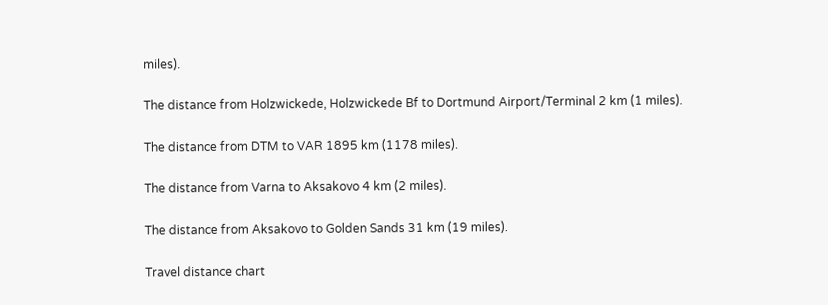miles).

The distance from Holzwickede, Holzwickede Bf to Dortmund Airport/Terminal 2 km (1 miles).

The distance from DTM to VAR 1895 km (1178 miles).

The distance from Varna to Aksakovo 4 km (2 miles).

The distance from Aksakovo to Golden Sands 31 km (19 miles).

Travel distance chart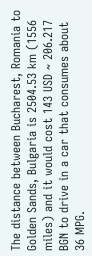The distance between Bucharest, Romania to Golden Sands, Bulgaria is 2504.53 km (1556 miles) and it would cost 143 USD ~ 206.217 BGN to drive in a car that consumes about 36 MPG.